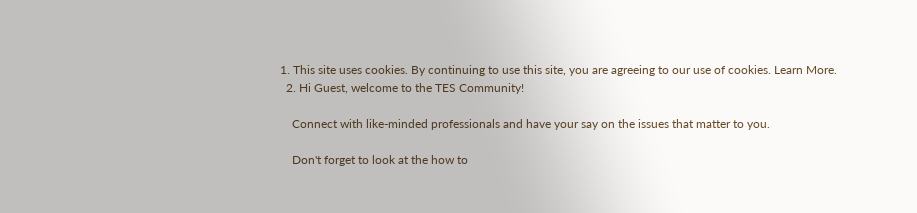1. This site uses cookies. By continuing to use this site, you are agreeing to our use of cookies. Learn More.
  2. Hi Guest, welcome to the TES Community!

    Connect with like-minded professionals and have your say on the issues that matter to you.

    Don't forget to look at the how to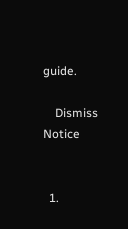guide.

    Dismiss Notice


  1.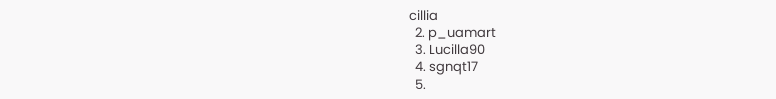cillia
  2. p_uamart
  3. Lucilla90
  4. sgnqt17
  5.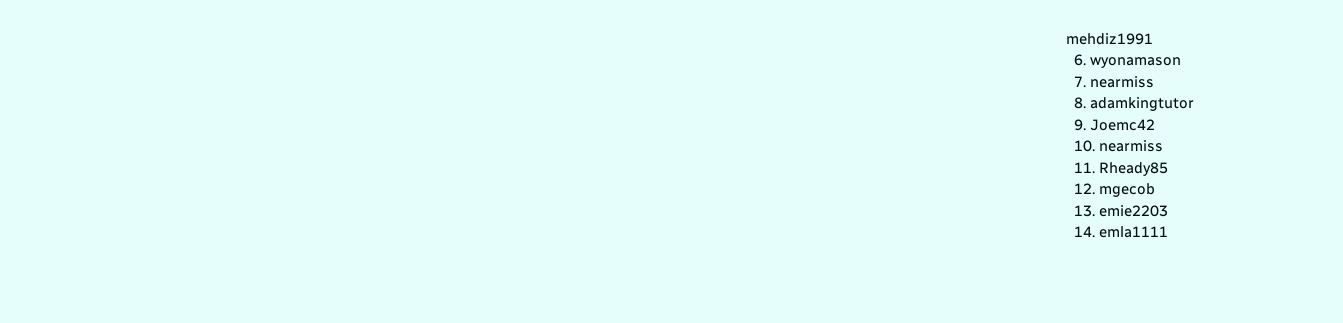mehdiz1991
  6. wyonamason
  7. nearmiss
  8. adamkingtutor
  9. Joemc42
  10. nearmiss
  11. Rheady85
  12. mgecob
  13. emie2203
  14. emla1111